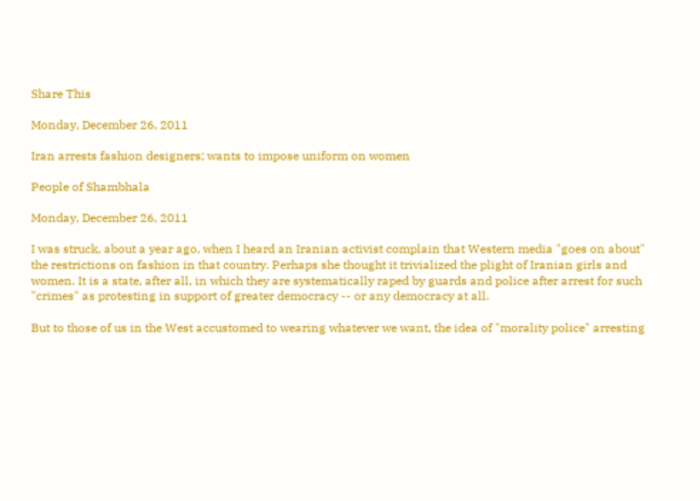Share This

Monday, December 26, 2011

Iran arrests fashion designers; wants to impose uniform on women

People of Shambhala

Monday, December 26, 2011

I was struck, about a year ago, when I heard an Iranian activist complain that Western media "goes on about" the restrictions on fashion in that country. Perhaps she thought it trivialized the plight of Iranian girls and women. It is a state, after all, in which they are systematically raped by guards and police after arrest for such "crimes" as protesting in support of greater democracy -- or any democracy at all.

But to those of us in the West accustomed to wearing whatever we want, the idea of "morality police" arresting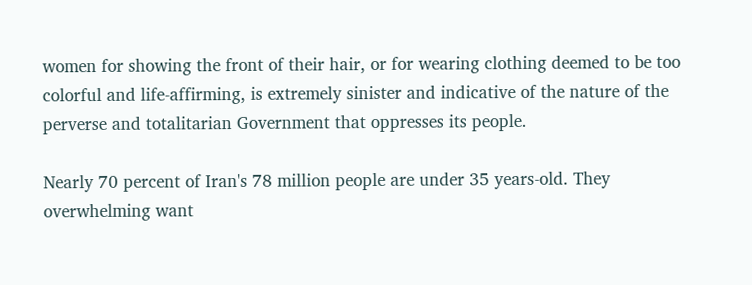women for showing the front of their hair, or for wearing clothing deemed to be too colorful and life-affirming, is extremely sinister and indicative of the nature of the perverse and totalitarian Government that oppresses its people.

Nearly 70 percent of Iran's 78 million people are under 35 years-old. They overwhelming want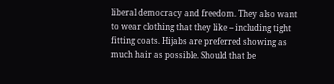liberal democracy and freedom. They also want to wear clothing that they like -- including tight fitting coats. Hijabs are preferred showing as much hair as possible. Should that be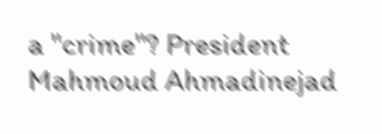a "crime"? President Mahmoud Ahmadinejad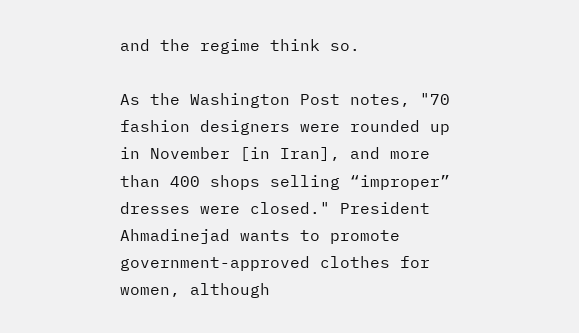and the regime think so.

As the Washington Post notes, "70 fashion designers were rounded up in November [in Iran], and more than 400 shops selling “improper” dresses were closed." President Ahmadinejad wants to promote government-approved clothes for women, although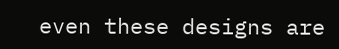even these designs are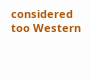considered too Western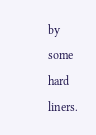by some hard liners.